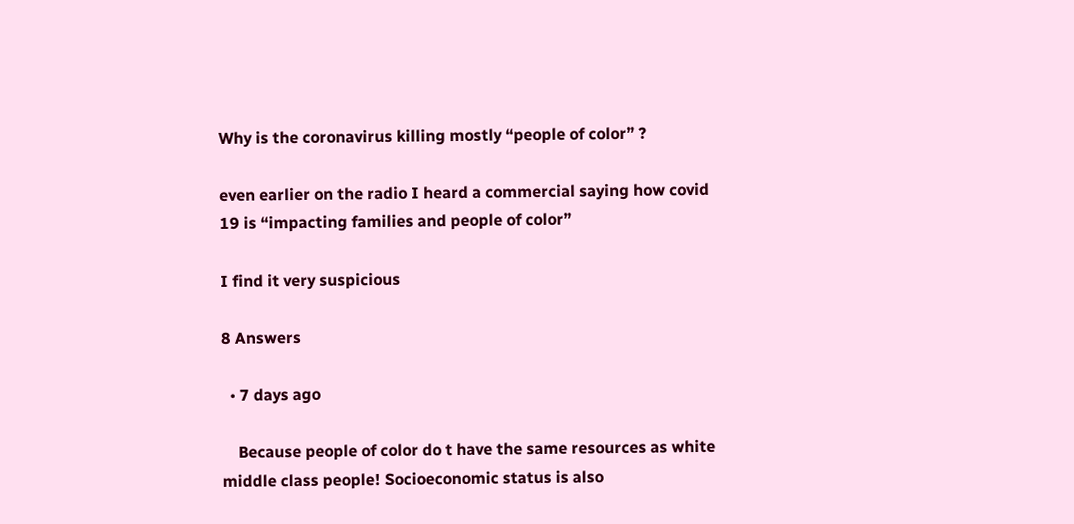Why is the coronavirus killing mostly “people of color” ?

even earlier on the radio I heard a commercial saying how covid 19 is “impacting families and people of color”

I find it very suspicious

8 Answers

  • 7 days ago

    Because people of color do t have the same resources as white middle class people! Socioeconomic status is also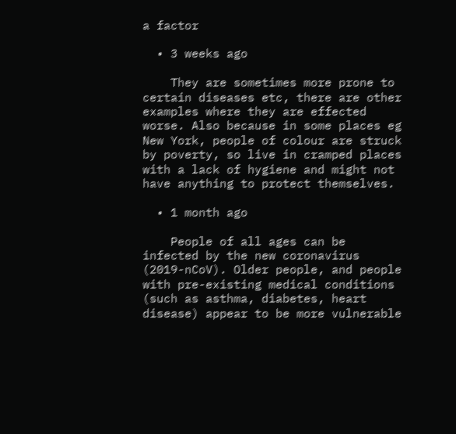a factor

  • 3 weeks ago

    They are sometimes more prone to certain diseases etc, there are other examples where they are effected worse. Also because in some places eg New York, people of colour are struck by poverty, so live in cramped places with a lack of hygiene and might not have anything to protect themselves.

  • 1 month ago

    People of all ages can be infected by the new coronavirus (2019-nCoV). Older people, and people with pre-existing medical conditions (such as asthma, diabetes, heart disease) appear to be more vulnerable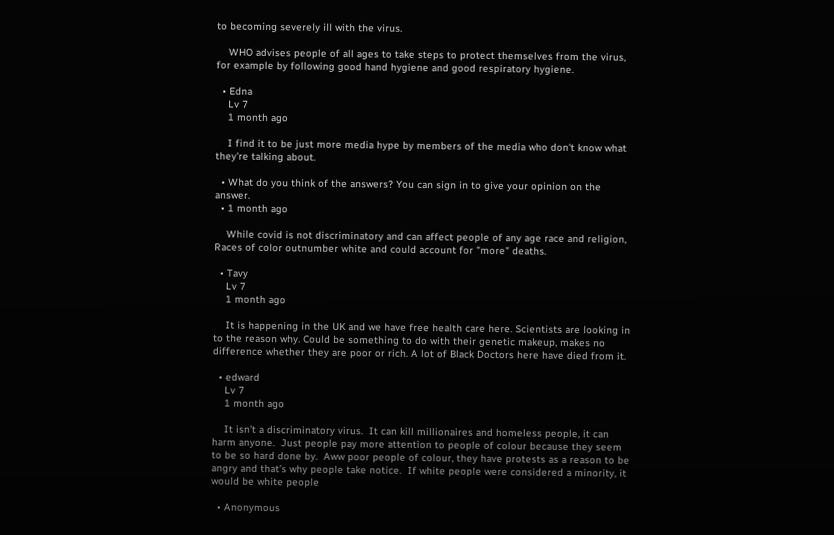to becoming severely ill with the virus.

    WHO advises people of all ages to take steps to protect themselves from the virus, for example by following good hand hygiene and good respiratory hygiene.

  • Edna
    Lv 7
    1 month ago

    I find it to be just more media hype by members of the media who don't know what they're talking about.

  • What do you think of the answers? You can sign in to give your opinion on the answer.
  • 1 month ago

    While covid is not discriminatory and can affect people of any age race and religion, Races of color outnumber white and could account for "more" deaths.

  • Tavy
    Lv 7
    1 month ago

    It is happening in the UK and we have free health care here. Scientists are looking in to the reason why. Could be something to do with their genetic makeup, makes no difference whether they are poor or rich. A lot of Black Doctors here have died from it.

  • edward
    Lv 7
    1 month ago

    It isn’t a discriminatory virus.  It can kill millionaires and homeless people, it can harm anyone.  Just people pay more attention to people of colour because they seem to be so hard done by.  Aww poor people of colour, they have protests as a reason to be angry and that’s why people take notice.  If white people were considered a minority, it would be white people

  • Anonymous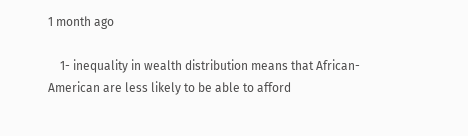1 month ago

    1- inequality in wealth distribution means that African-American are less likely to be able to afford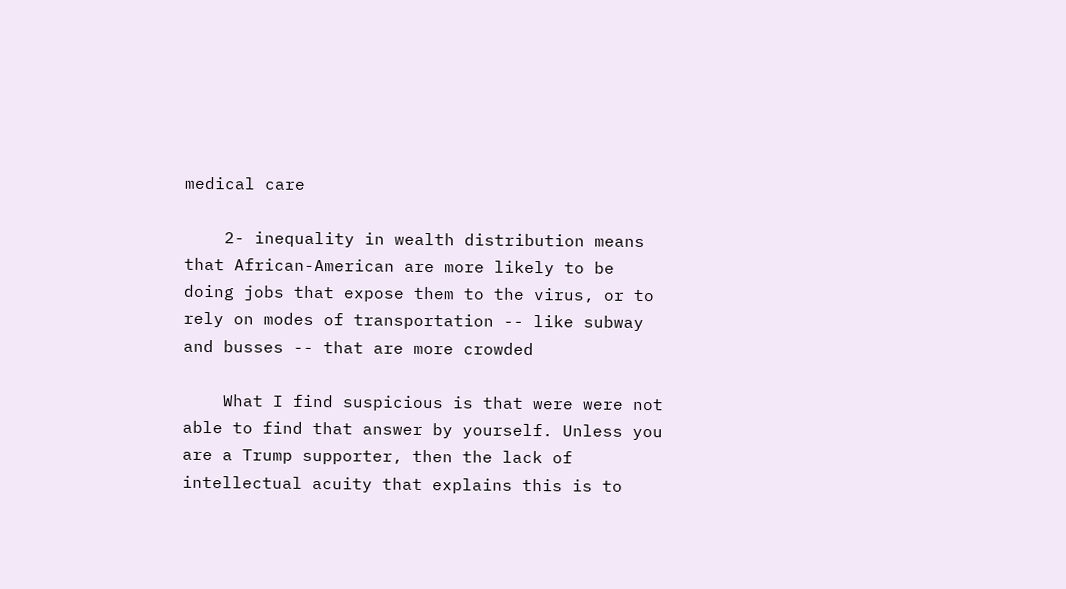medical care

    2- inequality in wealth distribution means that African-American are more likely to be doing jobs that expose them to the virus, or to rely on modes of transportation -- like subway and busses -- that are more crowded

    What I find suspicious is that were were not able to find that answer by yourself. Unless you are a Trump supporter, then the lack of intellectual acuity that explains this is to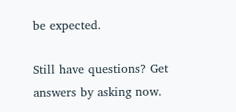be expected.

Still have questions? Get answers by asking now.